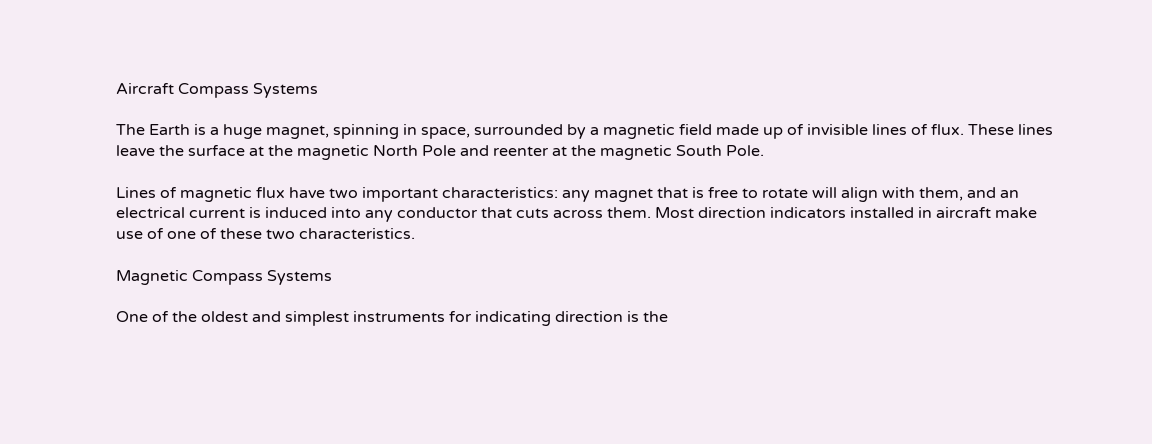Aircraft Compass Systems

The Earth is a huge magnet, spinning in space, surrounded by a magnetic field made up of invisible lines of flux. These lines leave the surface at the magnetic North Pole and reenter at the magnetic South Pole.

Lines of magnetic flux have two important characteristics: any magnet that is free to rotate will align with them, and an electrical current is induced into any conductor that cuts across them. Most direction indicators installed in aircraft make use of one of these two characteristics.

Magnetic Compass Systems

One of the oldest and simplest instruments for indicating direction is the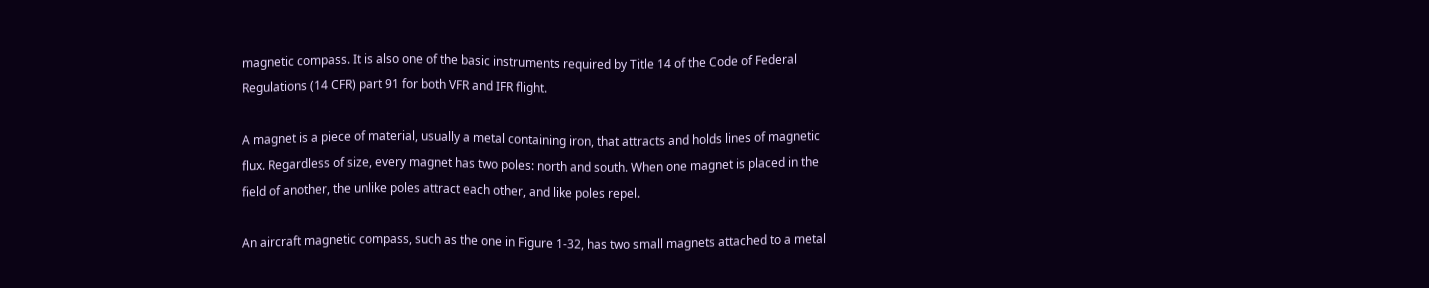magnetic compass. It is also one of the basic instruments required by Title 14 of the Code of Federal Regulations (14 CFR) part 91 for both VFR and IFR flight.

A magnet is a piece of material, usually a metal containing iron, that attracts and holds lines of magnetic flux. Regardless of size, every magnet has two poles: north and south. When one magnet is placed in the field of another, the unlike poles attract each other, and like poles repel.

An aircraft magnetic compass, such as the one in Figure 1-32, has two small magnets attached to a metal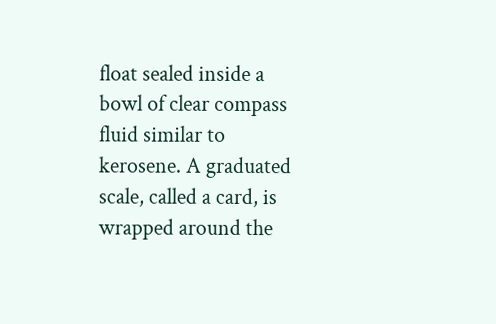float sealed inside a bowl of clear compass fluid similar to kerosene. A graduated scale, called a card, is wrapped around the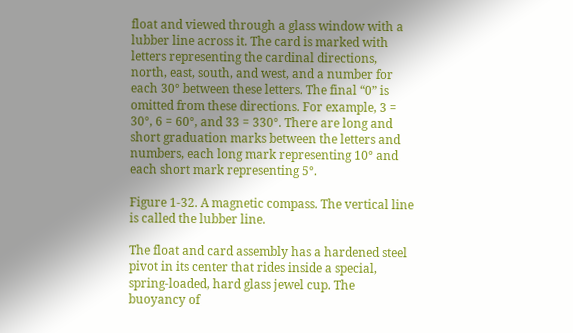float and viewed through a glass window with a lubber line across it. The card is marked with letters representing the cardinal directions, north, east, south, and west, and a number for each 30° between these letters. The final “0” is omitted from these directions. For example, 3 = 30°, 6 = 60°, and 33 = 330°. There are long and short graduation marks between the letters and numbers, each long mark representing 10° and each short mark representing 5°.

Figure 1-32. A magnetic compass. The vertical line is called the lubber line.

The float and card assembly has a hardened steel pivot in its center that rides inside a special, spring-loaded, hard glass jewel cup. The buoyancy of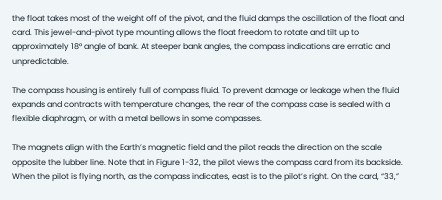the float takes most of the weight off of the pivot, and the fluid damps the oscillation of the float and card. This jewel-and-pivot type mounting allows the float freedom to rotate and tilt up to approximately 18° angle of bank. At steeper bank angles, the compass indications are erratic and unpredictable.

The compass housing is entirely full of compass fluid. To prevent damage or leakage when the fluid expands and contracts with temperature changes, the rear of the compass case is sealed with a flexible diaphragm, or with a metal bellows in some compasses.

The magnets align with the Earth’s magnetic field and the pilot reads the direction on the scale opposite the lubber line. Note that in Figure 1-32, the pilot views the compass card from its backside. When the pilot is flying north, as the compass indicates, east is to the pilot’s right. On the card, “33,”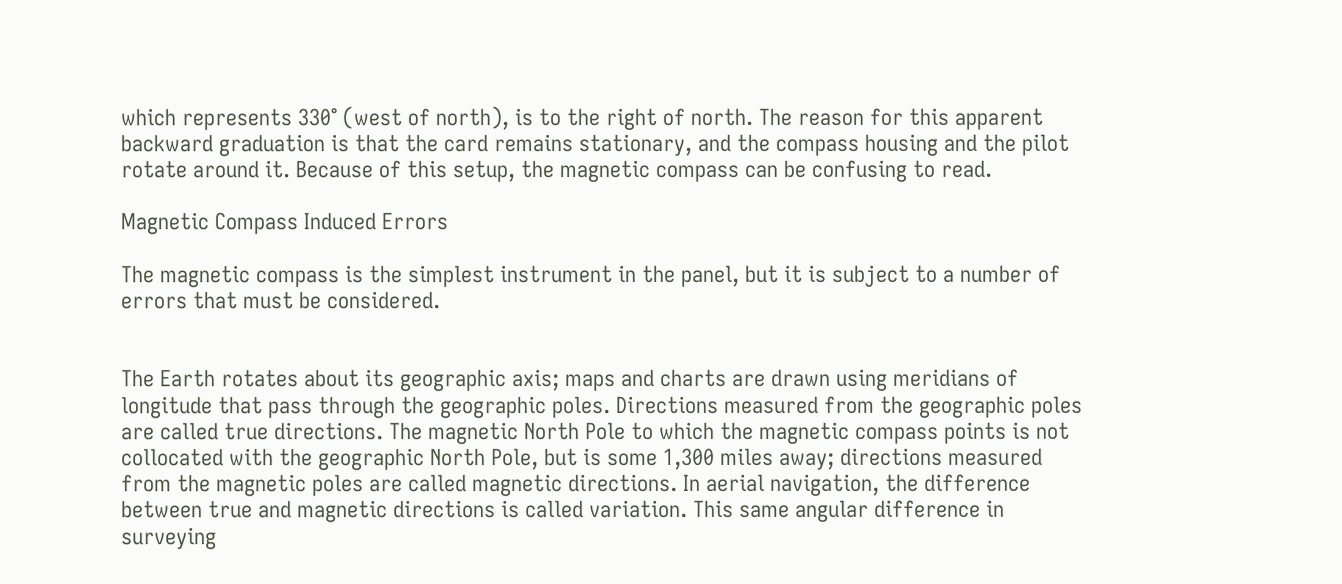which represents 330° (west of north), is to the right of north. The reason for this apparent backward graduation is that the card remains stationary, and the compass housing and the pilot rotate around it. Because of this setup, the magnetic compass can be confusing to read.

Magnetic Compass Induced Errors

The magnetic compass is the simplest instrument in the panel, but it is subject to a number of errors that must be considered.


The Earth rotates about its geographic axis; maps and charts are drawn using meridians of longitude that pass through the geographic poles. Directions measured from the geographic poles are called true directions. The magnetic North Pole to which the magnetic compass points is not collocated with the geographic North Pole, but is some 1,300 miles away; directions measured from the magnetic poles are called magnetic directions. In aerial navigation, the difference between true and magnetic directions is called variation. This same angular difference in surveying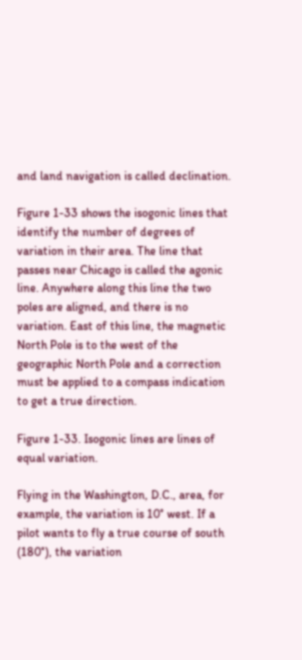and land navigation is called declination.

Figure 1-33 shows the isogonic lines that identify the number of degrees of variation in their area. The line that passes near Chicago is called the agonic line. Anywhere along this line the two poles are aligned, and there is no variation. East of this line, the magnetic North Pole is to the west of the geographic North Pole and a correction must be applied to a compass indication to get a true direction.

Figure 1-33. Isogonic lines are lines of equal variation.

Flying in the Washington, D.C., area, for example, the variation is 10° west. If a pilot wants to fly a true course of south (180°), the variation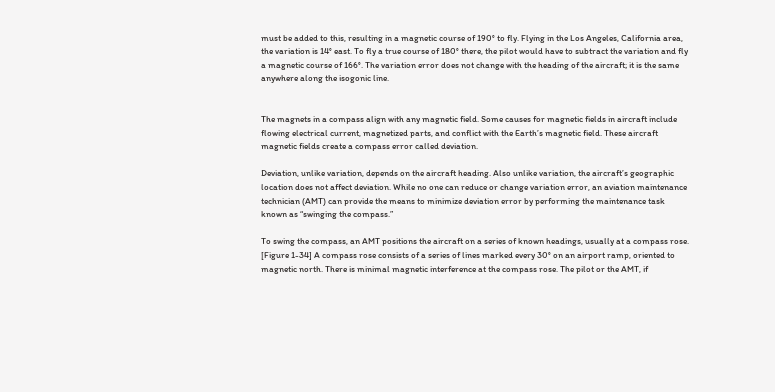must be added to this, resulting in a magnetic course of 190° to fly. Flying in the Los Angeles, California area, the variation is 14° east. To fly a true course of 180° there, the pilot would have to subtract the variation and fly a magnetic course of 166°. The variation error does not change with the heading of the aircraft; it is the same anywhere along the isogonic line.


The magnets in a compass align with any magnetic field. Some causes for magnetic fields in aircraft include flowing electrical current, magnetized parts, and conflict with the Earth’s magnetic field. These aircraft magnetic fields create a compass error called deviation.

Deviation, unlike variation, depends on the aircraft heading. Also unlike variation, the aircraft’s geographic location does not affect deviation. While no one can reduce or change variation error, an aviation maintenance technician (AMT) can provide the means to minimize deviation error by performing the maintenance task known as “swinging the compass.”

To swing the compass, an AMT positions the aircraft on a series of known headings, usually at a compass rose. [Figure 1-34] A compass rose consists of a series of lines marked every 30° on an airport ramp, oriented to magnetic north. There is minimal magnetic interference at the compass rose. The pilot or the AMT, if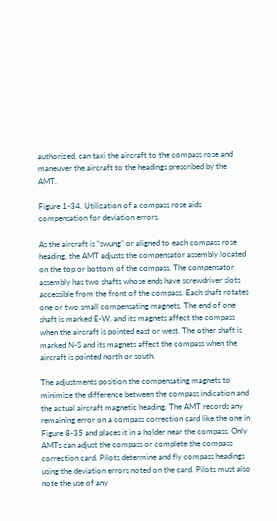authorized, can taxi the aircraft to the compass rose and maneuver the aircraft to the headings prescribed by the AMT.

Figure 1-34. Utilization of a compass rose aids compensation for deviation errors.

As the aircraft is “swung” or aligned to each compass rose heading, the AMT adjusts the compensator assembly located on the top or bottom of the compass. The compensator assembly has two shafts whose ends have screwdriver slots accessible from the front of the compass. Each shaft rotates one or two small compensating magnets. The end of one shaft is marked E-W, and its magnets affect the compass when the aircraft is pointed east or west. The other shaft is marked N-S and its magnets affect the compass when the aircraft is pointed north or south.

The adjustments position the compensating magnets to minimize the difference between the compass indication and the actual aircraft magnetic heading. The AMT records any remaining error on a compass correction card like the one in Figure 8-35 and places it in a holder near the compass. Only AMTs can adjust the compass or complete the compass correction card. Pilots determine and fly compass headings using the deviation errors noted on the card. Pilots must also note the use of any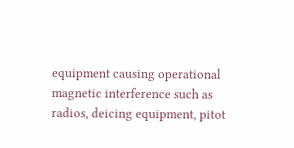equipment causing operational magnetic interference such as radios, deicing equipment, pitot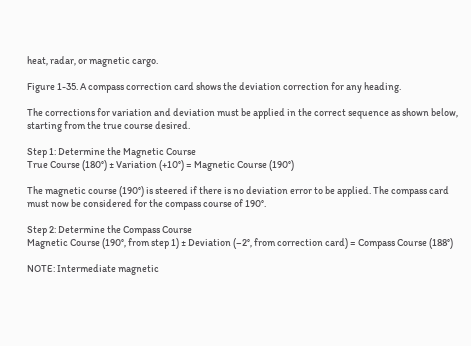heat, radar, or magnetic cargo.

Figure 1-35. A compass correction card shows the deviation correction for any heading.

The corrections for variation and deviation must be applied in the correct sequence as shown below, starting from the true course desired.

Step 1: Determine the Magnetic Course
True Course (180°) ± Variation (+10°) = Magnetic Course (190°)

The magnetic course (190°) is steered if there is no deviation error to be applied. The compass card must now be considered for the compass course of 190°.

Step 2: Determine the Compass Course
Magnetic Course (190°, from step 1) ± Deviation (–2°, from correction card) = Compass Course (188°)

NOTE: Intermediate magnetic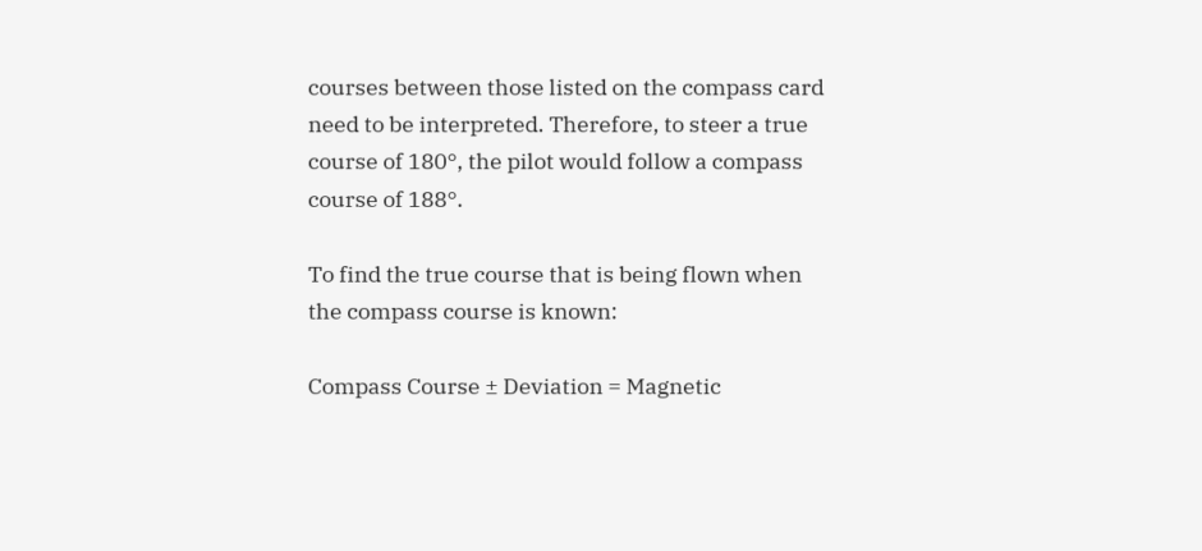courses between those listed on the compass card need to be interpreted. Therefore, to steer a true course of 180°, the pilot would follow a compass course of 188°.

To find the true course that is being flown when the compass course is known:

Compass Course ± Deviation = Magnetic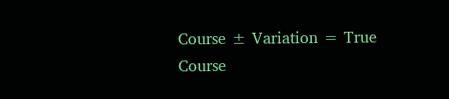Course ± Variation = True Course